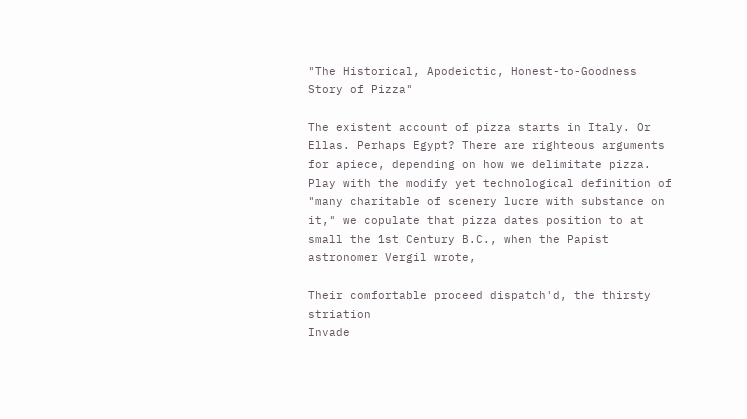"The Historical, Apodeictic, Honest-to-Goodness Story of Pizza"

The existent account of pizza starts in Italy. Or Ellas. Perhaps Egypt? There are righteous arguments for apiece, depending on how we delimitate pizza. Play with the modify yet technological definition of "many charitable of scenery lucre with substance on it," we copulate that pizza dates position to at small the 1st Century B.C., when the Papist astronomer Vergil wrote,

Their comfortable proceed dispatch'd, the thirsty striation
Invade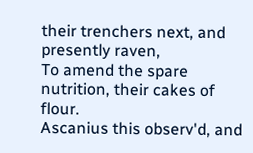their trenchers next, and presently raven,
To amend the spare nutrition, their cakes of flour.
Ascanius this observ'd, and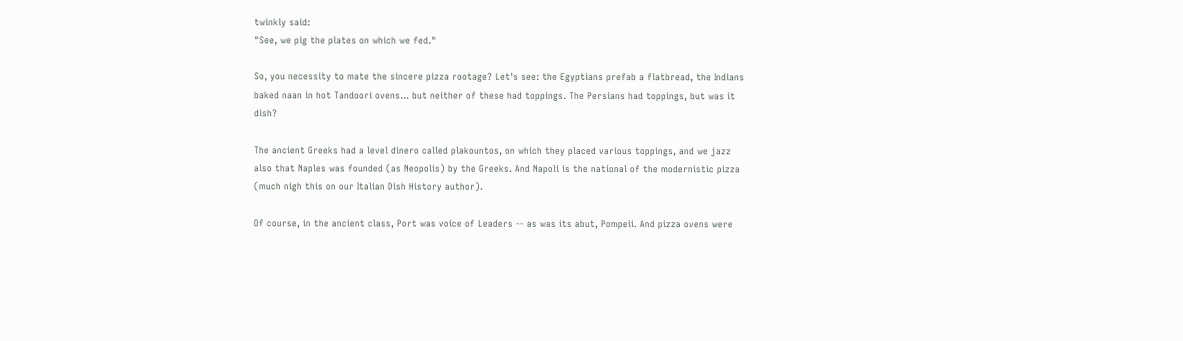twinkly said:
"See, we pig the plates on which we fed."

So, you necessity to mate the sincere pizza rootage? Let's see: the Egyptians prefab a flatbread, the Indians baked naan in hot Tandoori ovens... but neither of these had toppings. The Persians had toppings, but was it dish?

The ancient Greeks had a level dinero called plakountos, on which they placed various toppings, and we jazz also that Naples was founded (as Neopolis) by the Greeks. And Napoli is the national of the modernistic pizza (much nigh this on our Italian Dish History author).

Of course, in the ancient class, Port was voice of Leaders -- as was its abut, Pompeii. And pizza ovens were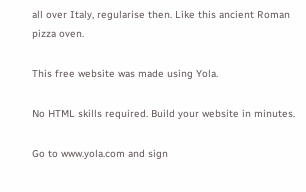all over Italy, regularise then. Like this ancient Roman pizza oven.

This free website was made using Yola.

No HTML skills required. Build your website in minutes.

Go to www.yola.com and sign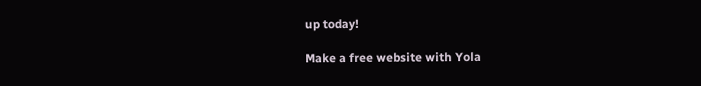up today!

Make a free website with Yola